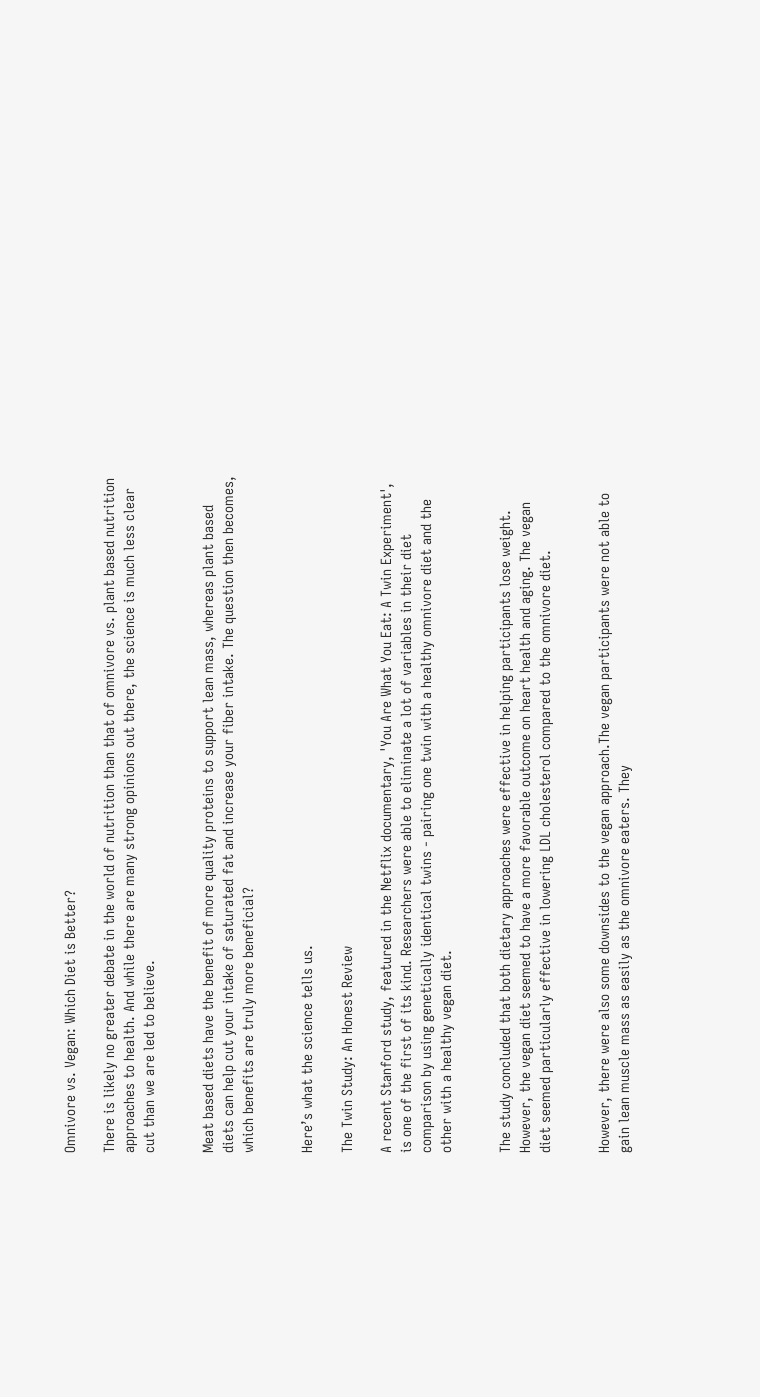Omnivore vs. Vegan: Which Diet is Better?

There is likely no greater debate in the world of nutrition than that of omnivore vs. plant based nutrition approaches to health. And while there are many strong opinions out there, the science is much less clear cut than we are led to believe.


Meat based diets have the benefit of more quality proteins to support lean mass, whereas plant based diets can help cut your intake of saturated fat and increase your fiber intake. The question then becomes, which benefits are truly more beneficial?


Here’s what the science tells us.

The Twin Study: An Honest Review

A recent Stanford study, featured in the Netflix documentary, 'You Are What You Eat: A Twin Experiment', is one of the first of its kind. Researchers were able to eliminate a lot of variables in their diet comparison by using genetically identical twins - pairing one twin with a healthy omnivore diet and the other with a healthy vegan diet.


The study concluded that both dietary approaches were effective in helping participants lose weight. However, the vegan diet seemed to have a more favorable outcome on heart health and aging. The vegan diet seemed particularly effective in lowering LDL cholesterol compared to the omnivore diet.


However, there were also some downsides to the vegan approach.The vegan participants were not able to gain lean muscle mass as easily as the omnivore eaters. They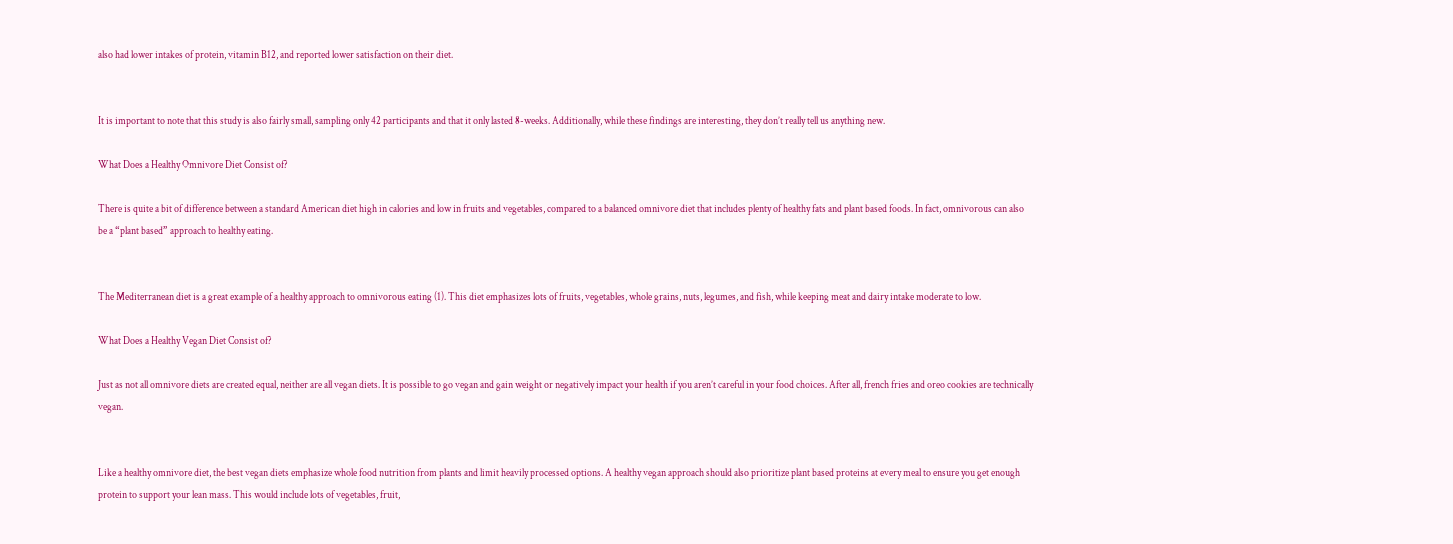also had lower intakes of protein, vitamin B12, and reported lower satisfaction on their diet.


It is important to note that this study is also fairly small, sampling only 42 participants and that it only lasted 8-weeks. Additionally, while these findings are interesting, they don’t really tell us anything new.

What Does a Healthy Omnivore Diet Consist of?

There is quite a bit of difference between a standard American diet high in calories and low in fruits and vegetables, compared to a balanced omnivore diet that includes plenty of healthy fats and plant based foods. In fact, omnivorous can also be a “plant based” approach to healthy eating.


The Mediterranean diet is a great example of a healthy approach to omnivorous eating (1). This diet emphasizes lots of fruits, vegetables, whole grains, nuts, legumes, and fish, while keeping meat and dairy intake moderate to low.

What Does a Healthy Vegan Diet Consist of?

Just as not all omnivore diets are created equal, neither are all vegan diets. It is possible to go vegan and gain weight or negatively impact your health if you aren’t careful in your food choices. After all, french fries and oreo cookies are technically vegan.


Like a healthy omnivore diet, the best vegan diets emphasize whole food nutrition from plants and limit heavily processed options. A healthy vegan approach should also prioritize plant based proteins at every meal to ensure you get enough protein to support your lean mass. This would include lots of vegetables, fruit,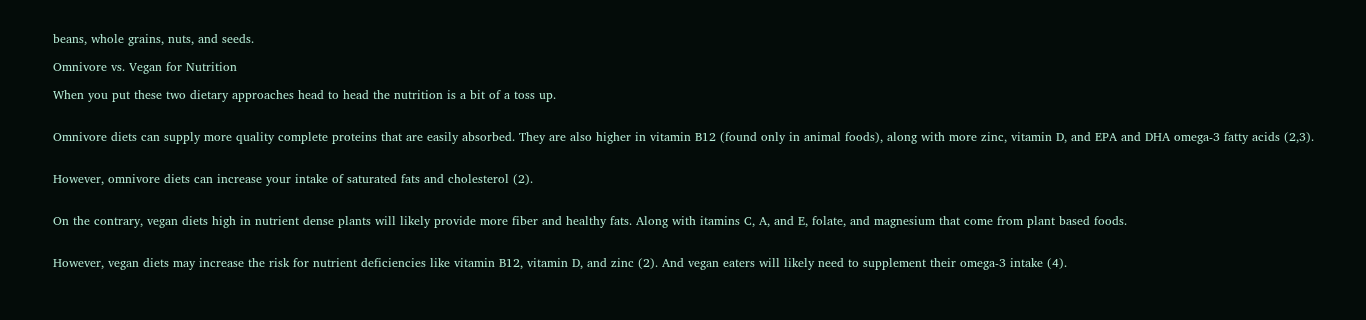beans, whole grains, nuts, and seeds.

Omnivore vs. Vegan for Nutrition

When you put these two dietary approaches head to head the nutrition is a bit of a toss up.


Omnivore diets can supply more quality complete proteins that are easily absorbed. They are also higher in vitamin B12 (found only in animal foods), along with more zinc, vitamin D, and EPA and DHA omega-3 fatty acids (2,3).


However, omnivore diets can increase your intake of saturated fats and cholesterol (2).


On the contrary, vegan diets high in nutrient dense plants will likely provide more fiber and healthy fats. Along with itamins C, A, and E, folate, and magnesium that come from plant based foods.


However, vegan diets may increase the risk for nutrient deficiencies like vitamin B12, vitamin D, and zinc (2). And vegan eaters will likely need to supplement their omega-3 intake (4).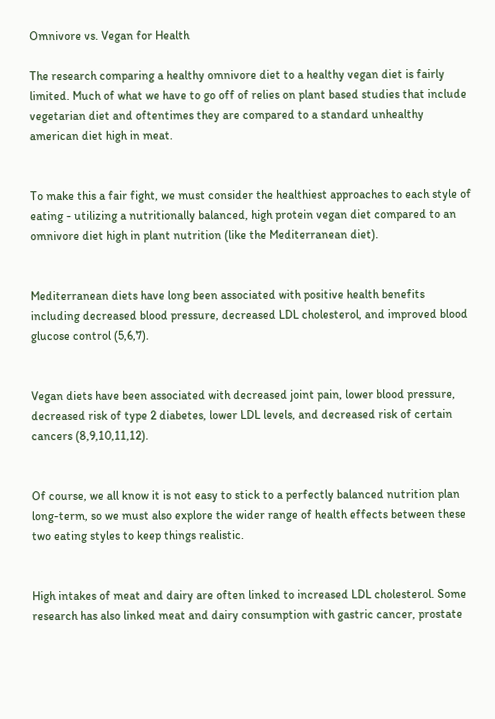Omnivore vs. Vegan for Health

The research comparing a healthy omnivore diet to a healthy vegan diet is fairly limited. Much of what we have to go off of relies on plant based studies that include vegetarian diet and oftentimes they are compared to a standard unhealthy american diet high in meat.


To make this a fair fight, we must consider the healthiest approaches to each style of eating - utilizing a nutritionally balanced, high protein vegan diet compared to an omnivore diet high in plant nutrition (like the Mediterranean diet).


Mediterranean diets have long been associated with positive health benefits including decreased blood pressure, decreased LDL cholesterol, and improved blood glucose control (5,6,7).


Vegan diets have been associated with decreased joint pain, lower blood pressure, decreased risk of type 2 diabetes, lower LDL levels, and decreased risk of certain cancers (8,9,10,11,12).


Of course, we all know it is not easy to stick to a perfectly balanced nutrition plan long-term, so we must also explore the wider range of health effects between these two eating styles to keep things realistic.


High intakes of meat and dairy are often linked to increased LDL cholesterol. Some research has also linked meat and dairy consumption with gastric cancer, prostate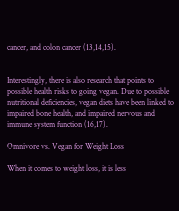cancer, and colon cancer (13,14,15).


Interestingly, there is also research that points to possible health risks to going vegan. Due to possible nutritional deficiencies, vegan diets have been linked to impaired bone health, and impaired nervous and immune system function (16,17).

Omnivore vs. Vegan for Weight Loss

When it comes to weight loss, it is less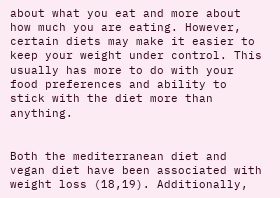about what you eat and more about how much you are eating. However, certain diets may make it easier to keep your weight under control. This usually has more to do with your food preferences and ability to stick with the diet more than anything.


Both the mediterranean diet and vegan diet have been associated with weight loss (18,19). Additionally,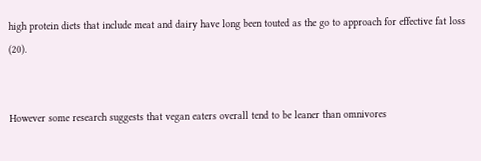high protein diets that include meat and dairy have long been touted as the go to approach for effective fat loss (20).


However some research suggests that vegan eaters overall tend to be leaner than omnivores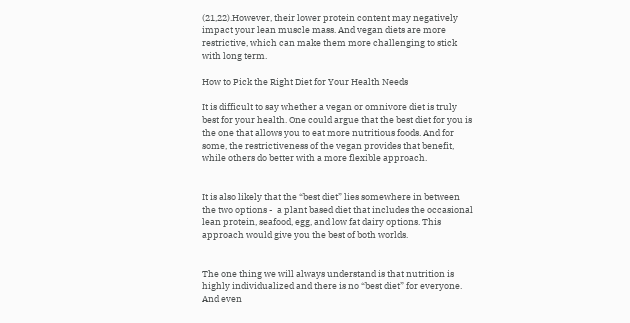(21,22).However, their lower protein content may negatively impact your lean muscle mass. And vegan diets are more restrictive, which can make them more challenging to stick with long term.

How to Pick the Right Diet for Your Health Needs

It is difficult to say whether a vegan or omnivore diet is truly best for your health. One could argue that the best diet for you is the one that allows you to eat more nutritious foods. And for some, the restrictiveness of the vegan provides that benefit, while others do better with a more flexible approach.


It is also likely that the “best diet” lies somewhere in between the two options -  a plant based diet that includes the occasional lean protein, seafood, egg, and low fat dairy options. This approach would give you the best of both worlds.


The one thing we will always understand is that nutrition is highly individualized and there is no “best diet” for everyone. And even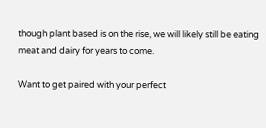though plant based is on the rise, we will likely still be eating meat and dairy for years to come.

Want to get paired with your perfect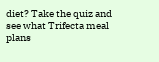diet? Take the quiz and see what Trifecta meal plans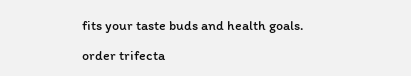fits your taste buds and health goals.

order trifecta